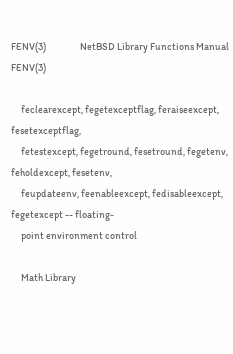FENV(3)                 NetBSD Library Functions Manual                FENV(3)

     feclearexcept, fegetexceptflag, feraiseexcept, fesetexceptflag,
     fetestexcept, fegetround, fesetround, fegetenv, feholdexcept, fesetenv,
     feupdateenv, feenableexcept, fedisableexcept, fegetexcept -- floating-
     point environment control

     Math Library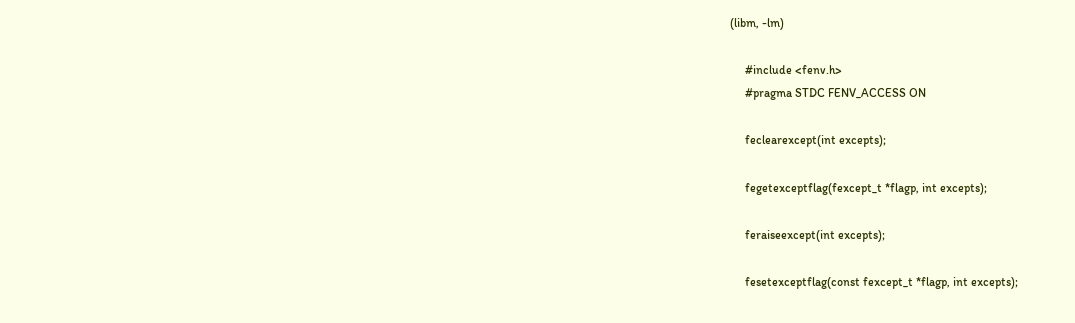(libm, -lm)

     #include <fenv.h>
     #pragma STDC FENV_ACCESS ON

     feclearexcept(int excepts);

     fegetexceptflag(fexcept_t *flagp, int excepts);

     feraiseexcept(int excepts);

     fesetexceptflag(const fexcept_t *flagp, int excepts);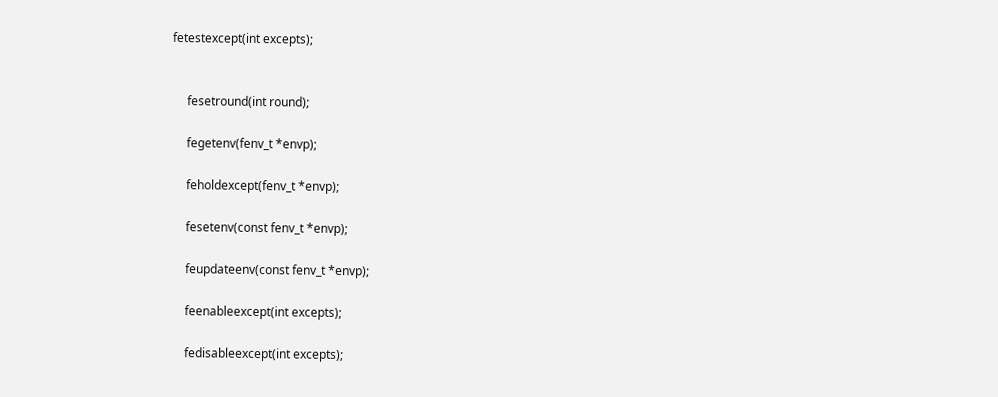fetestexcept(int excepts);


     fesetround(int round);

     fegetenv(fenv_t *envp);

     feholdexcept(fenv_t *envp);

     fesetenv(const fenv_t *envp);

     feupdateenv(const fenv_t *envp);

     feenableexcept(int excepts);

     fedisableexcept(int excepts);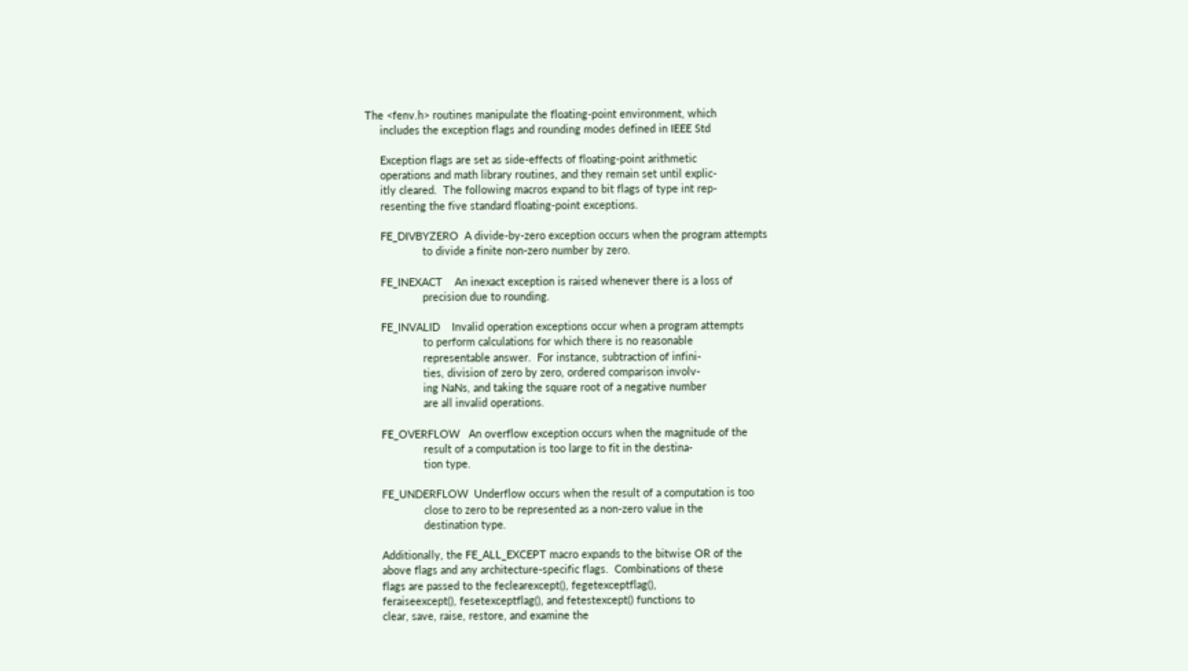The <fenv.h> routines manipulate the floating-point environment, which
     includes the exception flags and rounding modes defined in IEEE Std

     Exception flags are set as side-effects of floating-point arithmetic
     operations and math library routines, and they remain set until explic-
     itly cleared.  The following macros expand to bit flags of type int rep-
     resenting the five standard floating-point exceptions.

     FE_DIVBYZERO  A divide-by-zero exception occurs when the program attempts
                   to divide a finite non-zero number by zero.

     FE_INEXACT    An inexact exception is raised whenever there is a loss of
                   precision due to rounding.

     FE_INVALID    Invalid operation exceptions occur when a program attempts
                   to perform calculations for which there is no reasonable
                   representable answer.  For instance, subtraction of infini-
                   ties, division of zero by zero, ordered comparison involv-
                   ing NaNs, and taking the square root of a negative number
                   are all invalid operations.

     FE_OVERFLOW   An overflow exception occurs when the magnitude of the
                   result of a computation is too large to fit in the destina-
                   tion type.

     FE_UNDERFLOW  Underflow occurs when the result of a computation is too
                   close to zero to be represented as a non-zero value in the
                   destination type.

     Additionally, the FE_ALL_EXCEPT macro expands to the bitwise OR of the
     above flags and any architecture-specific flags.  Combinations of these
     flags are passed to the feclearexcept(), fegetexceptflag(),
     feraiseexcept(), fesetexceptflag(), and fetestexcept() functions to
     clear, save, raise, restore, and examine the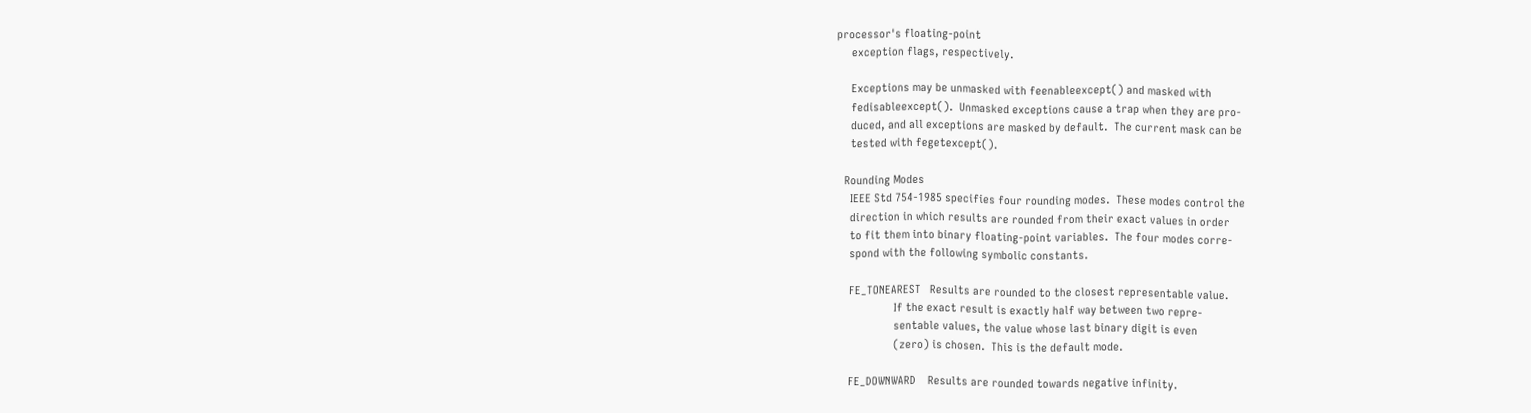processor's floating-point
     exception flags, respectively.

     Exceptions may be unmasked with feenableexcept() and masked with
     fedisableexcept().  Unmasked exceptions cause a trap when they are pro-
     duced, and all exceptions are masked by default.  The current mask can be
     tested with fegetexcept().

   Rounding Modes
     IEEE Std 754-1985 specifies four rounding modes.  These modes control the
     direction in which results are rounded from their exact values in order
     to fit them into binary floating-point variables.  The four modes corre-
     spond with the following symbolic constants.

     FE_TONEAREST   Results are rounded to the closest representable value.
                    If the exact result is exactly half way between two repre-
                    sentable values, the value whose last binary digit is even
                    (zero) is chosen.  This is the default mode.

     FE_DOWNWARD    Results are rounded towards negative infinity.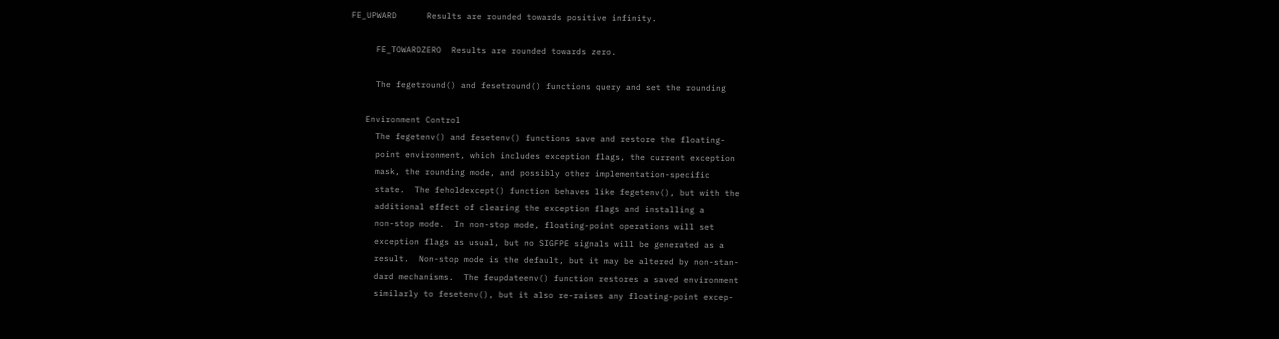FE_UPWARD      Results are rounded towards positive infinity.

     FE_TOWARDZERO  Results are rounded towards zero.

     The fegetround() and fesetround() functions query and set the rounding

   Environment Control
     The fegetenv() and fesetenv() functions save and restore the floating-
     point environment, which includes exception flags, the current exception
     mask, the rounding mode, and possibly other implementation-specific
     state.  The feholdexcept() function behaves like fegetenv(), but with the
     additional effect of clearing the exception flags and installing a
     non-stop mode.  In non-stop mode, floating-point operations will set
     exception flags as usual, but no SIGFPE signals will be generated as a
     result.  Non-stop mode is the default, but it may be altered by non-stan-
     dard mechanisms.  The feupdateenv() function restores a saved environment
     similarly to fesetenv(), but it also re-raises any floating-point excep-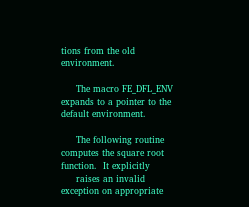tions from the old environment.

     The macro FE_DFL_ENV expands to a pointer to the default environment.

     The following routine computes the square root function.  It explicitly
     raises an invalid exception on appropriate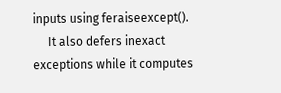inputs using feraiseexcept().
     It also defers inexact exceptions while it computes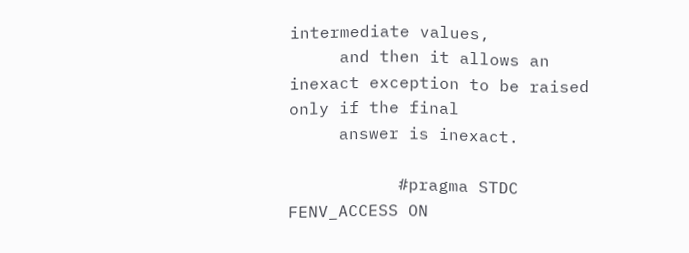intermediate values,
     and then it allows an inexact exception to be raised only if the final
     answer is inexact.

           #pragma STDC FENV_ACCESS ON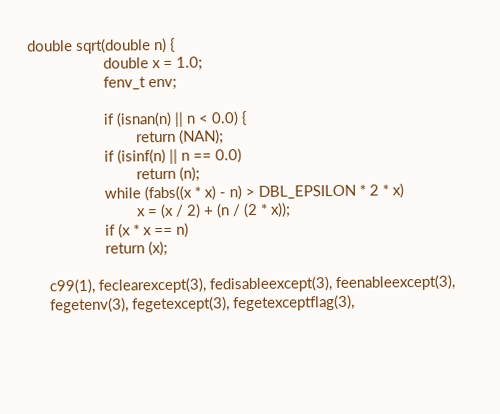double sqrt(double n) {
                   double x = 1.0;
                   fenv_t env;

                   if (isnan(n) || n < 0.0) {
                           return (NAN);
                   if (isinf(n) || n == 0.0)
                           return (n);
                   while (fabs((x * x) - n) > DBL_EPSILON * 2 * x)
                           x = (x / 2) + (n / (2 * x));
                   if (x * x == n)
                   return (x);

     c99(1), feclearexcept(3), fedisableexcept(3), feenableexcept(3),
     fegetenv(3), fegetexcept(3), fegetexceptflag(3),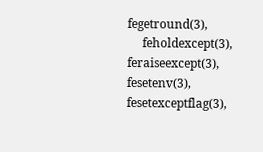fegetround(3),
     feholdexcept(3), feraiseexcept(3), fesetenv(3), fesetexceptflag(3),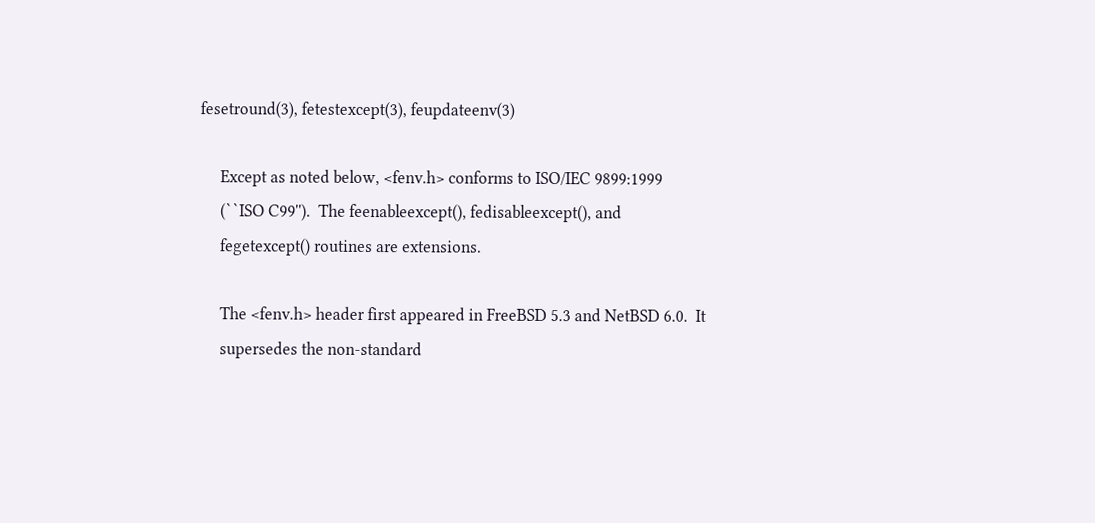fesetround(3), fetestexcept(3), feupdateenv(3)

     Except as noted below, <fenv.h> conforms to ISO/IEC 9899:1999
     (``ISO C99'').  The feenableexcept(), fedisableexcept(), and
     fegetexcept() routines are extensions.

     The <fenv.h> header first appeared in FreeBSD 5.3 and NetBSD 6.0.  It
     supersedes the non-standard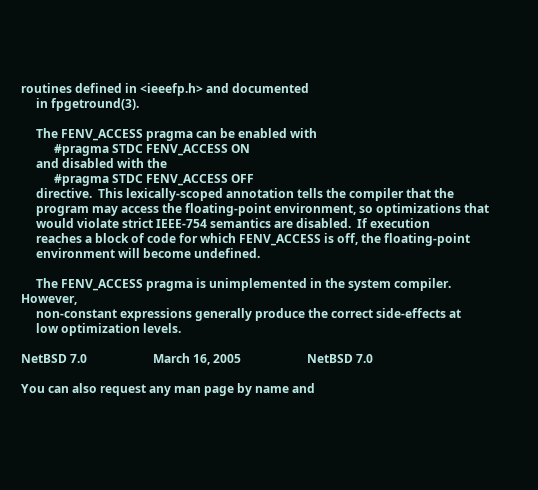routines defined in <ieeefp.h> and documented
     in fpgetround(3).

     The FENV_ACCESS pragma can be enabled with
           #pragma STDC FENV_ACCESS ON
     and disabled with the
           #pragma STDC FENV_ACCESS OFF
     directive.  This lexically-scoped annotation tells the compiler that the
     program may access the floating-point environment, so optimizations that
     would violate strict IEEE-754 semantics are disabled.  If execution
     reaches a block of code for which FENV_ACCESS is off, the floating-point
     environment will become undefined.

     The FENV_ACCESS pragma is unimplemented in the system compiler.  However,
     non-constant expressions generally produce the correct side-effects at
     low optimization levels.

NetBSD 7.0                      March 16, 2005                      NetBSD 7.0

You can also request any man page by name and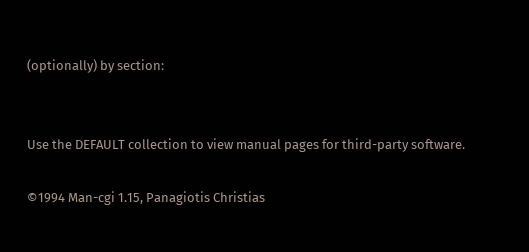(optionally) by section:


Use the DEFAULT collection to view manual pages for third-party software.

©1994 Man-cgi 1.15, Panagiotis Christias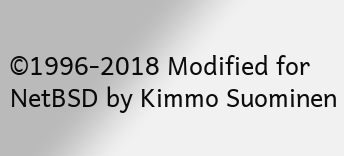©1996-2018 Modified for NetBSD by Kimmo Suominen